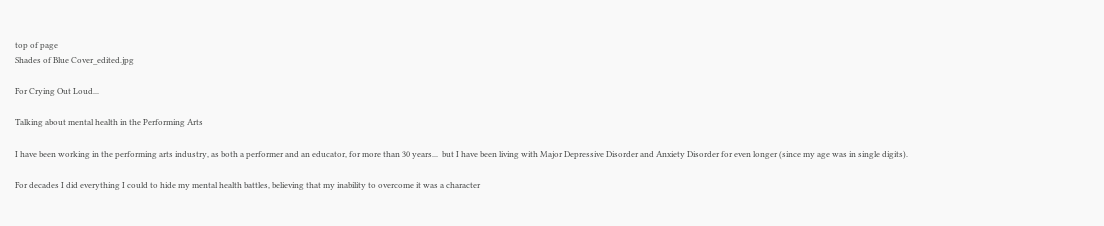top of page
Shades of Blue Cover_edited.jpg

For Crying Out Loud...

Talking about mental health in the Performing Arts

I have been working in the performing arts industry, as both a performer and an educator, for more than 30 years...  but I have been living with Major Depressive Disorder and Anxiety Disorder for even longer (since my age was in single digits).

For decades I did everything I could to hide my mental health battles, believing that my inability to overcome it was a character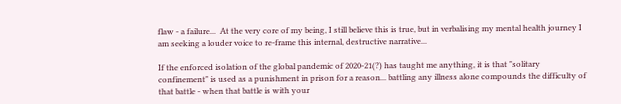flaw - a failure...  At the very core of my being, I still believe this is true, but in verbalising my mental health journey I am seeking a louder voice to re-frame this internal, destructive narrative...

If the enforced isolation of the global pandemic of 2020-21(?) has taught me anything, it is that "solitary confinement" is used as a punishment in prison for a reason... battling any illness alone compounds the difficulty of that battle - when that battle is with your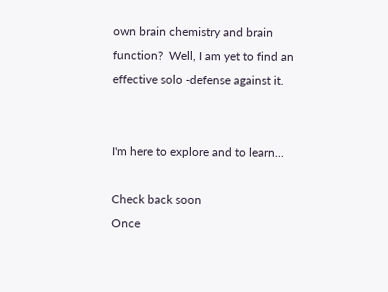own brain chemistry and brain function?  Well, I am yet to find an effective solo -defense against it.


I'm here to explore and to learn...

Check back soon
Once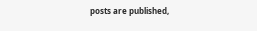posts are published,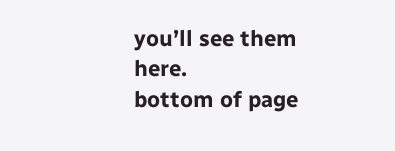you’ll see them here.
bottom of page